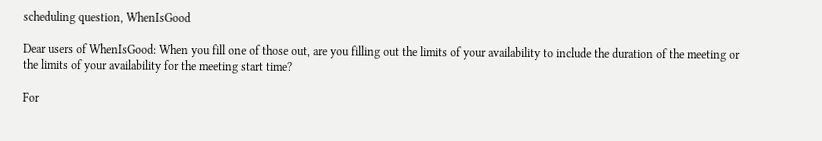scheduling question, WhenIsGood

Dear users of WhenIsGood: When you fill one of those out, are you filling out the limits of your availability to include the duration of the meeting or the limits of your availability for the meeting start time?

For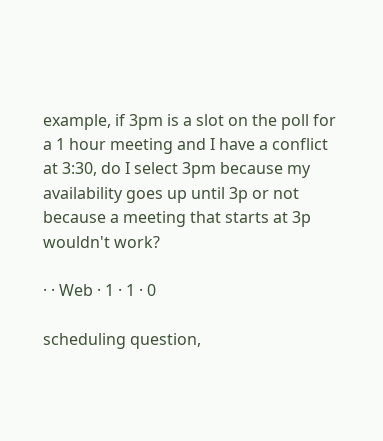example, if 3pm is a slot on the poll for a 1 hour meeting and I have a conflict at 3:30, do I select 3pm because my availability goes up until 3p or not because a meeting that starts at 3p wouldn't work?

· · Web · 1 · 1 · 0

scheduling question,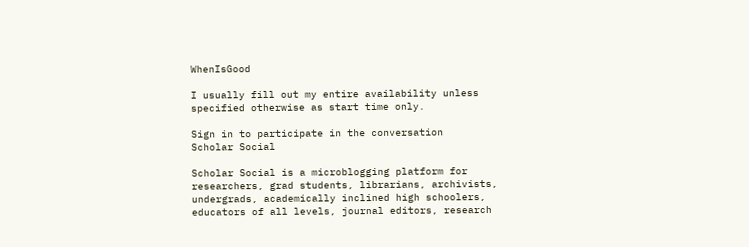WhenIsGood

I usually fill out my entire availability unless specified otherwise as start time only.

Sign in to participate in the conversation
Scholar Social

Scholar Social is a microblogging platform for researchers, grad students, librarians, archivists, undergrads, academically inclined high schoolers, educators of all levels, journal editors, research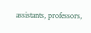assistants, professors,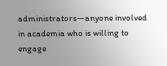administrators—anyone involved in academia who is willing to engage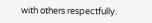with others respectfully.